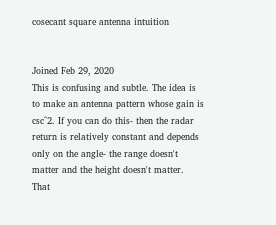cosecant square antenna intuition


Joined Feb 29, 2020
This is confusing and subtle. The idea is to make an antenna pattern whose gain is csc^2. If you can do this- then the radar return is relatively constant and depends only on the angle- the range doesn't matter and the height doesn't matter. That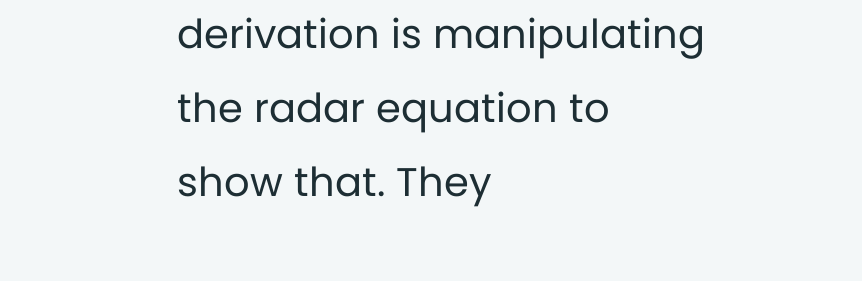derivation is manipulating the radar equation to show that. They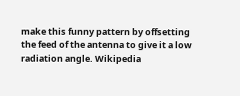make this funny pattern by offsetting the feed of the antenna to give it a low radiation angle. Wikipedia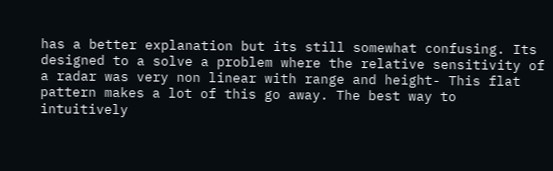has a better explanation but its still somewhat confusing. Its designed to a solve a problem where the relative sensitivity of a radar was very non linear with range and height- This flat pattern makes a lot of this go away. The best way to intuitively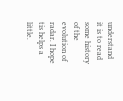understand it is to read some history of the evolution of radar. I hope tis helps a little.